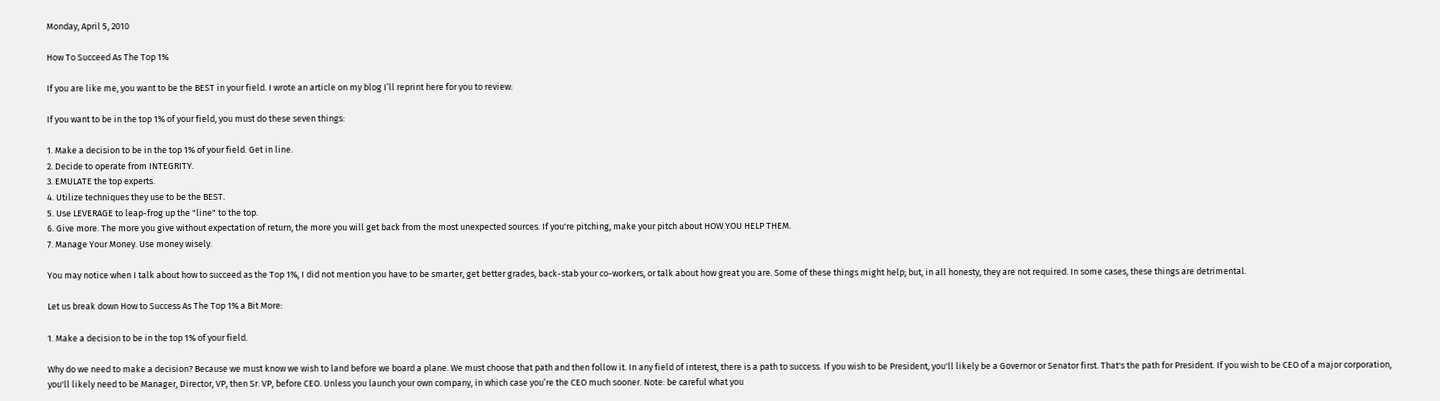Monday, April 5, 2010

How To Succeed As The Top 1%

If you are like me, you want to be the BEST in your field. I wrote an article on my blog I’ll reprint here for you to review:

If you want to be in the top 1% of your field, you must do these seven things:

1. Make a decision to be in the top 1% of your field. Get in line.
2. Decide to operate from INTEGRITY.
3. EMULATE the top experts.
4. Utilize techniques they use to be the BEST.
5. Use LEVERAGE to leap-frog up the "line" to the top.
6. Give more. The more you give without expectation of return, the more you will get back from the most unexpected sources. If you're pitching, make your pitch about HOW YOU HELP THEM.
7. Manage Your Money. Use money wisely.

You may notice when I talk about how to succeed as the Top 1%, I did not mention you have to be smarter, get better grades, back-stab your co-workers, or talk about how great you are. Some of these things might help; but, in all honesty, they are not required. In some cases, these things are detrimental.

Let us break down How to Success As The Top 1% a Bit More:

1. Make a decision to be in the top 1% of your field.

Why do we need to make a decision? Because we must know we wish to land before we board a plane. We must choose that path and then follow it. In any field of interest, there is a path to success. If you wish to be President, you'll likely be a Governor or Senator first. That's the path for President. If you wish to be CEO of a major corporation, you'll likely need to be Manager, Director, VP, then Sr. VP, before CEO. Unless you launch your own company, in which case you’re the CEO much sooner. Note: be careful what you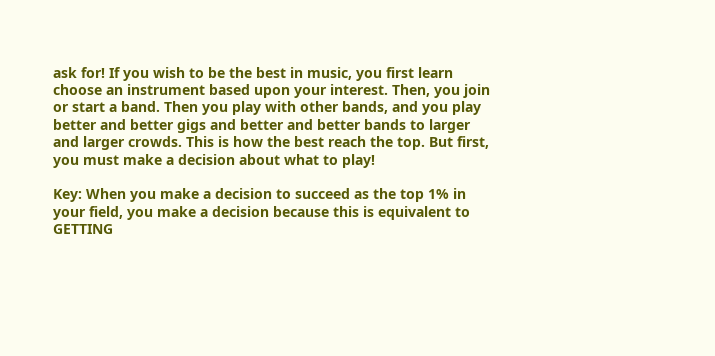ask for! If you wish to be the best in music, you first learn choose an instrument based upon your interest. Then, you join or start a band. Then you play with other bands, and you play better and better gigs and better and better bands to larger and larger crowds. This is how the best reach the top. But first, you must make a decision about what to play!

Key: When you make a decision to succeed as the top 1% in your field, you make a decision because this is equivalent to GETTING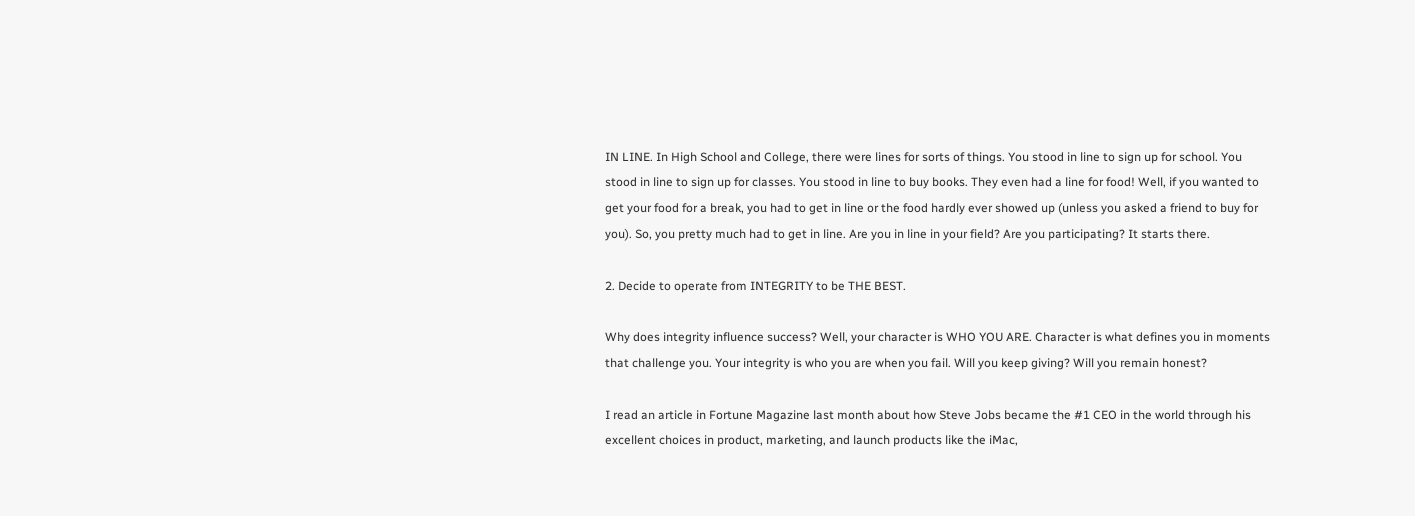IN LINE. In High School and College, there were lines for sorts of things. You stood in line to sign up for school. You stood in line to sign up for classes. You stood in line to buy books. They even had a line for food! Well, if you wanted to get your food for a break, you had to get in line or the food hardly ever showed up (unless you asked a friend to buy for you). So, you pretty much had to get in line. Are you in line in your field? Are you participating? It starts there.

2. Decide to operate from INTEGRITY to be THE BEST.

Why does integrity influence success? Well, your character is WHO YOU ARE. Character is what defines you in moments that challenge you. Your integrity is who you are when you fail. Will you keep giving? Will you remain honest?

I read an article in Fortune Magazine last month about how Steve Jobs became the #1 CEO in the world through his excellent choices in product, marketing, and launch products like the iMac,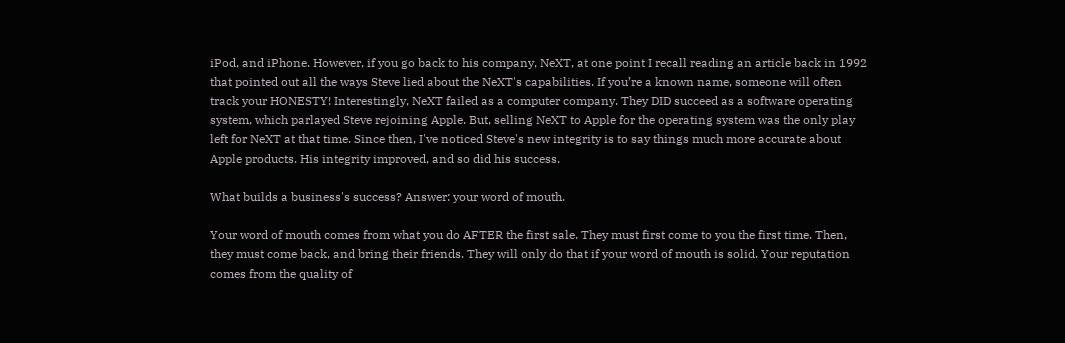iPod, and iPhone. However, if you go back to his company, NeXT, at one point I recall reading an article back in 1992 that pointed out all the ways Steve lied about the NeXT's capabilities. If you’re a known name, someone will often track your HONESTY! Interestingly, NeXT failed as a computer company. They DID succeed as a software operating system, which parlayed Steve rejoining Apple. But, selling NeXT to Apple for the operating system was the only play left for NeXT at that time. Since then, I've noticed Steve's new integrity is to say things much more accurate about Apple products. His integrity improved, and so did his success.

What builds a business's success? Answer: your word of mouth.

Your word of mouth comes from what you do AFTER the first sale. They must first come to you the first time. Then, they must come back, and bring their friends. They will only do that if your word of mouth is solid. Your reputation comes from the quality of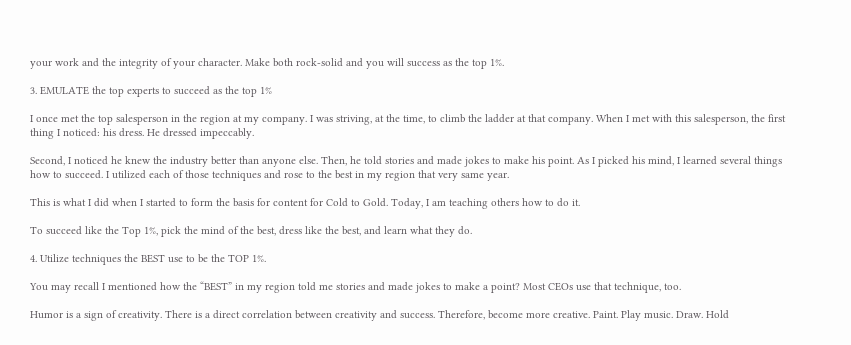your work and the integrity of your character. Make both rock-solid and you will success as the top 1%.

3. EMULATE the top experts to succeed as the top 1%

I once met the top salesperson in the region at my company. I was striving, at the time, to climb the ladder at that company. When I met with this salesperson, the first thing I noticed: his dress. He dressed impeccably.

Second, I noticed he knew the industry better than anyone else. Then, he told stories and made jokes to make his point. As I picked his mind, I learned several things how to succeed. I utilized each of those techniques and rose to the best in my region that very same year.

This is what I did when I started to form the basis for content for Cold to Gold. Today, I am teaching others how to do it.

To succeed like the Top 1%, pick the mind of the best, dress like the best, and learn what they do.

4. Utilize techniques the BEST use to be the TOP 1%.

You may recall I mentioned how the “BEST” in my region told me stories and made jokes to make a point? Most CEOs use that technique, too.

Humor is a sign of creativity. There is a direct correlation between creativity and success. Therefore, become more creative. Paint. Play music. Draw. Hold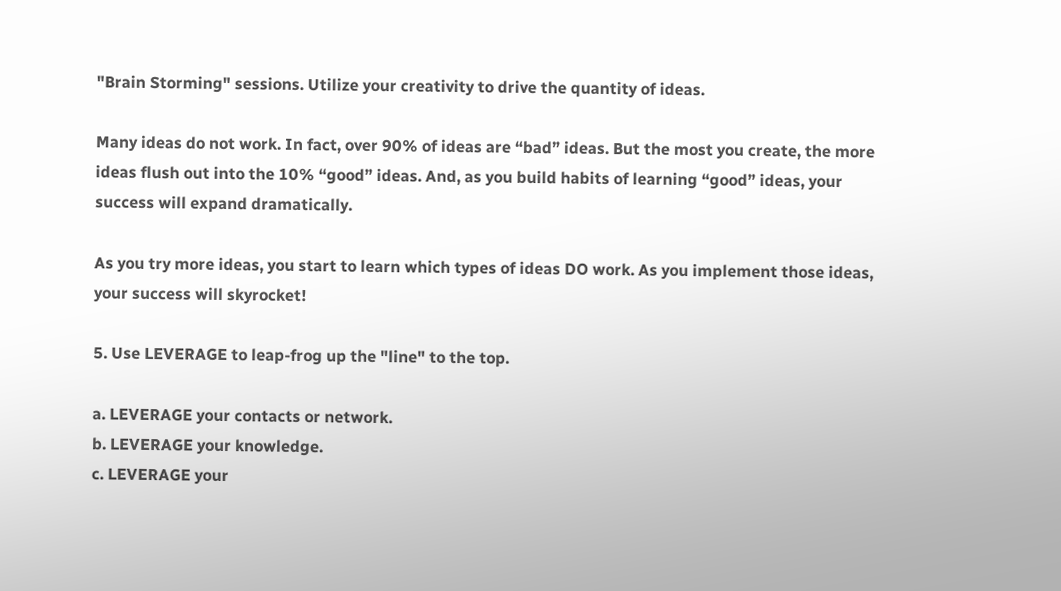"Brain Storming" sessions. Utilize your creativity to drive the quantity of ideas.

Many ideas do not work. In fact, over 90% of ideas are “bad” ideas. But the most you create, the more ideas flush out into the 10% “good” ideas. And, as you build habits of learning “good” ideas, your success will expand dramatically.

As you try more ideas, you start to learn which types of ideas DO work. As you implement those ideas, your success will skyrocket!

5. Use LEVERAGE to leap-frog up the "line" to the top.

a. LEVERAGE your contacts or network.
b. LEVERAGE your knowledge.
c. LEVERAGE your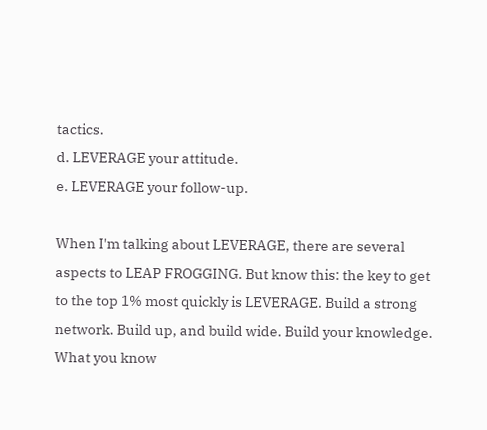tactics.
d. LEVERAGE your attitude.
e. LEVERAGE your follow-up.

When I'm talking about LEVERAGE, there are several aspects to LEAP FROGGING. But know this: the key to get to the top 1% most quickly is LEVERAGE. Build a strong network. Build up, and build wide. Build your knowledge. What you know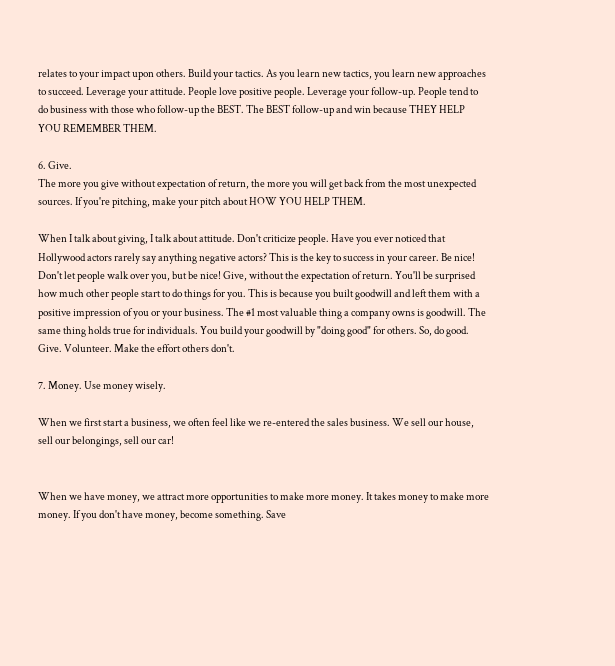relates to your impact upon others. Build your tactics. As you learn new tactics, you learn new approaches to succeed. Leverage your attitude. People love positive people. Leverage your follow-up. People tend to do business with those who follow-up the BEST. The BEST follow-up and win because THEY HELP YOU REMEMBER THEM.

6. Give.
The more you give without expectation of return, the more you will get back from the most unexpected sources. If you're pitching, make your pitch about HOW YOU HELP THEM.

When I talk about giving, I talk about attitude. Don't criticize people. Have you ever noticed that Hollywood actors rarely say anything negative actors? This is the key to success in your career. Be nice! Don't let people walk over you, but be nice! Give, without the expectation of return. You'll be surprised how much other people start to do things for you. This is because you built goodwill and left them with a positive impression of you or your business. The #1 most valuable thing a company owns is goodwill. The same thing holds true for individuals. You build your goodwill by "doing good" for others. So, do good. Give. Volunteer. Make the effort others don't.

7. Money. Use money wisely.

When we first start a business, we often feel like we re-entered the sales business. We sell our house, sell our belongings, sell our car!


When we have money, we attract more opportunities to make more money. It takes money to make more money. If you don't have money, become something. Save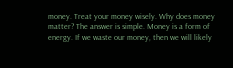money. Treat your money wisely. Why does money matter? The answer is simple. Money is a form of energy. If we waste our money, then we will likely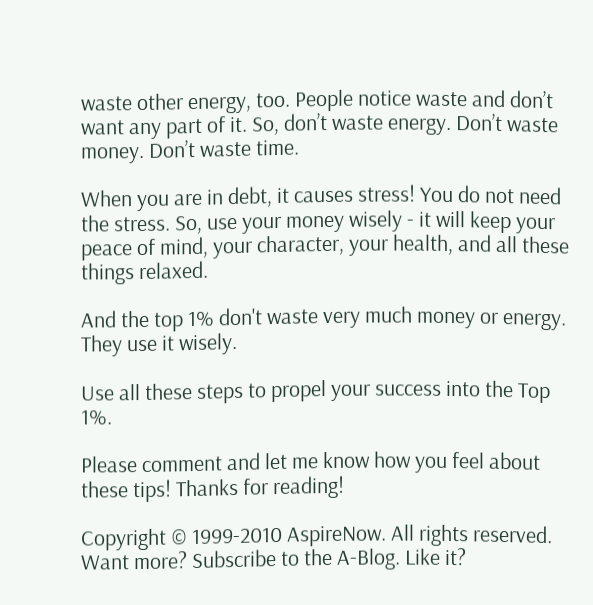waste other energy, too. People notice waste and don’t want any part of it. So, don’t waste energy. Don’t waste money. Don’t waste time.

When you are in debt, it causes stress! You do not need the stress. So, use your money wisely - it will keep your peace of mind, your character, your health, and all these things relaxed.

And the top 1% don't waste very much money or energy. They use it wisely.

Use all these steps to propel your success into the Top 1%.

Please comment and let me know how you feel about these tips! Thanks for reading!

Copyright © 1999-2010 AspireNow. All rights reserved. Want more? Subscribe to the A-Blog. Like it?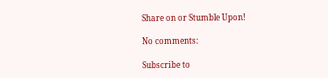Share on or Stumble Upon!

No comments:

Subscribe to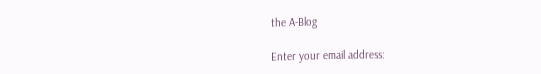the A-Blog

Enter your email address: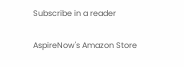Subscribe in a reader

AspireNow's Amazon Store